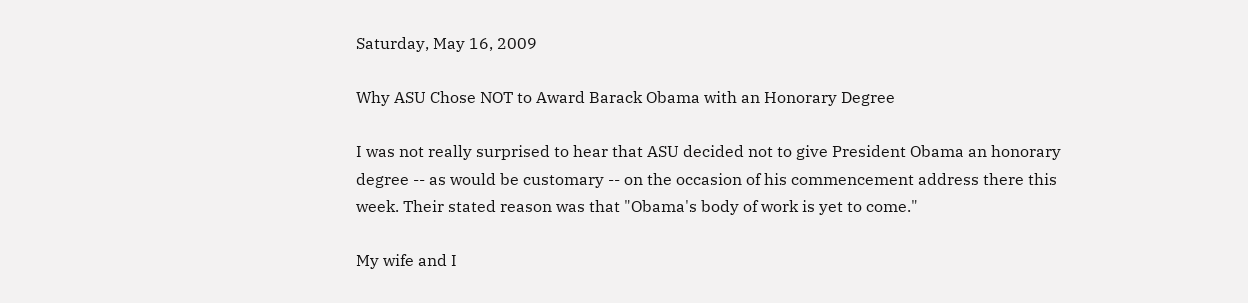Saturday, May 16, 2009

Why ASU Chose NOT to Award Barack Obama with an Honorary Degree

I was not really surprised to hear that ASU decided not to give President Obama an honorary degree -- as would be customary -- on the occasion of his commencement address there this week. Their stated reason was that "Obama's body of work is yet to come."

My wife and I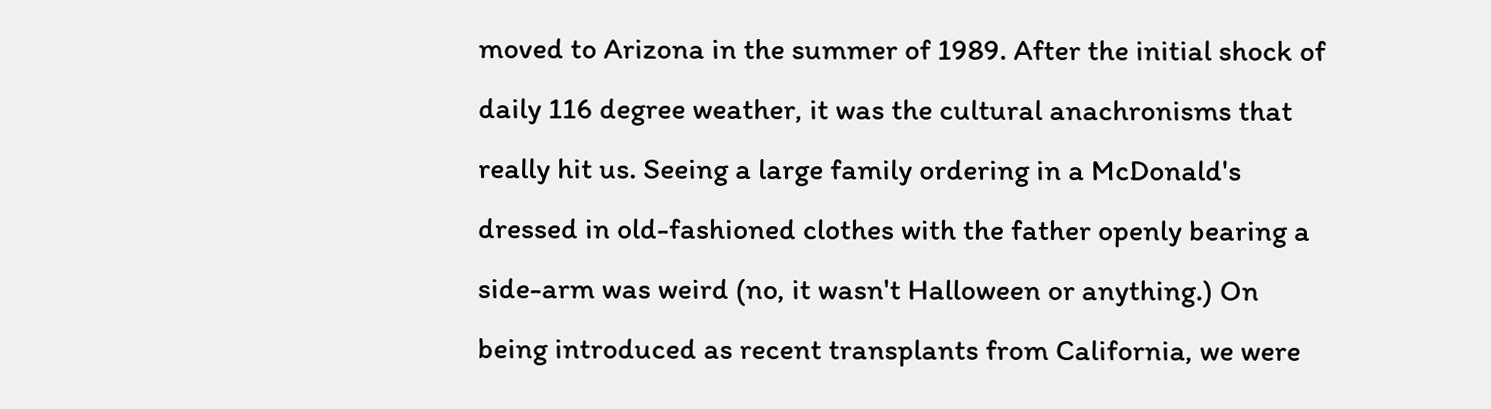moved to Arizona in the summer of 1989. After the initial shock of daily 116 degree weather, it was the cultural anachronisms that really hit us. Seeing a large family ordering in a McDonald's dressed in old-fashioned clothes with the father openly bearing a side-arm was weird (no, it wasn't Halloween or anything.) On being introduced as recent transplants from California, we were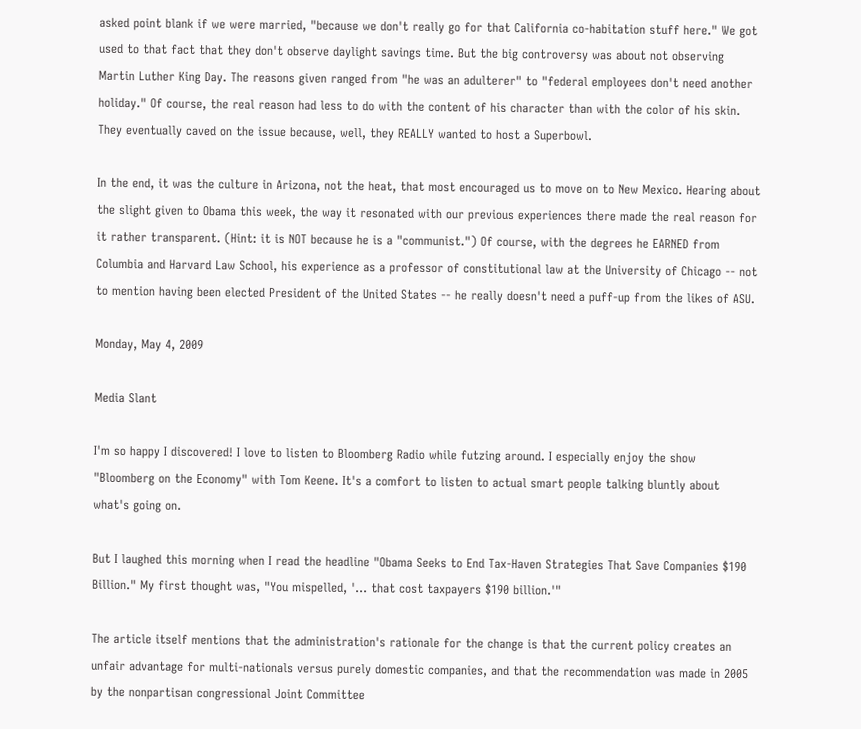asked point blank if we were married, "because we don't really go for that California co-habitation stuff here." We got used to that fact that they don't observe daylight savings time. But the big controversy was about not observing Martin Luther King Day. The reasons given ranged from "he was an adulterer" to "federal employees don't need another holiday." Of course, the real reason had less to do with the content of his character than with the color of his skin. They eventually caved on the issue because, well, they REALLY wanted to host a Superbowl.

In the end, it was the culture in Arizona, not the heat, that most encouraged us to move on to New Mexico. Hearing about the slight given to Obama this week, the way it resonated with our previous experiences there made the real reason for it rather transparent. (Hint: it is NOT because he is a "communist.") Of course, with the degrees he EARNED from Columbia and Harvard Law School, his experience as a professor of constitutional law at the University of Chicago -- not to mention having been elected President of the United States -- he really doesn't need a puff-up from the likes of ASU.

Monday, May 4, 2009

Media Slant

I'm so happy I discovered! I love to listen to Bloomberg Radio while futzing around. I especially enjoy the show "Bloomberg on the Economy" with Tom Keene. It's a comfort to listen to actual smart people talking bluntly about what's going on.

But I laughed this morning when I read the headline "Obama Seeks to End Tax-Haven Strategies That Save Companies $190 Billion." My first thought was, "You mispelled, '... that cost taxpayers $190 billion.'"

The article itself mentions that the administration's rationale for the change is that the current policy creates an unfair advantage for multi-nationals versus purely domestic companies, and that the recommendation was made in 2005 by the nonpartisan congressional Joint Committee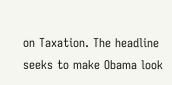on Taxation. The headline seeks to make Obama look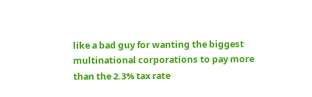like a bad guy for wanting the biggest multinational corporations to pay more than the 2.3% tax rate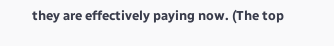they are effectively paying now. (The top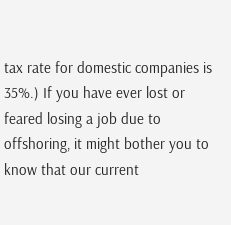tax rate for domestic companies is 35%.) If you have ever lost or feared losing a job due to offshoring, it might bother you to know that our current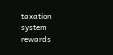taxation system rewards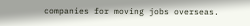companies for moving jobs overseas.